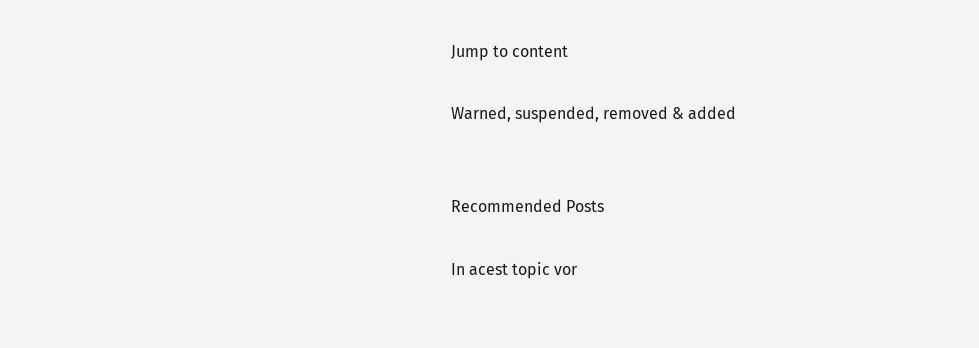Jump to content

Warned, suspended, removed & added


Recommended Posts

In acest topic vor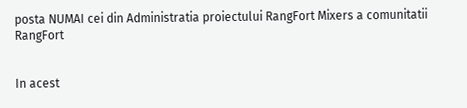posta NUMAI cei din Administratia proiectului RangFort Mixers a comunitatii RangFort


In acest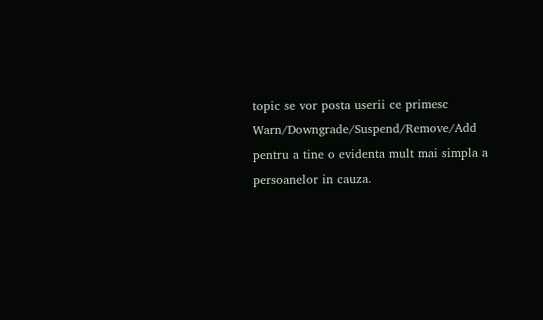topic se vor posta userii ce primesc Warn/Downgrade/Suspend/Remove/Add pentru a tine o evidenta mult mai simpla a persoanelor in cauza.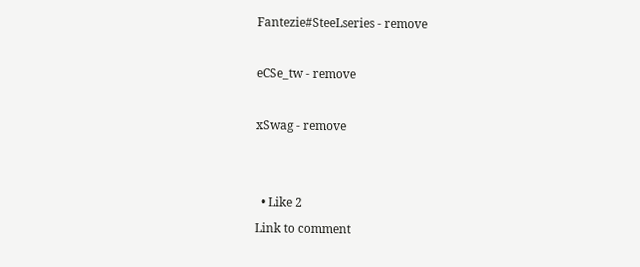Fantezie#SteeLseries - remove

eCSe_tw - remove

xSwag - remove


  • Like 2
Link to comment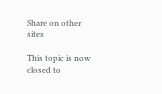Share on other sites

This topic is now closed to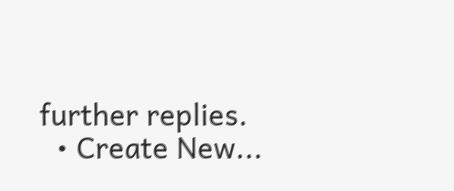further replies.
  • Create New...